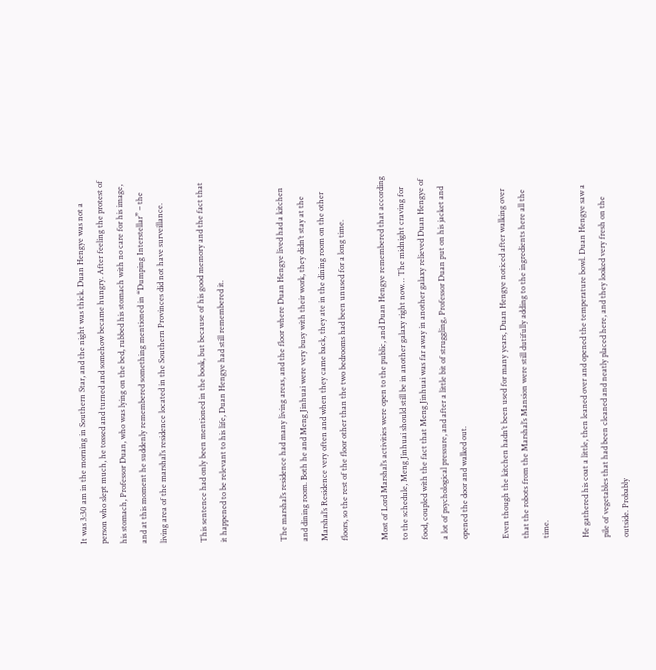It was 3:30 am in the morning in Southern Star, and the night was thick. Duan Hengye was not a person who slept much, he tossed and turned and somehow became hungry. After feeling the protest of his stomach, Professor Duan, who was lying on the bed, rubbed his stomach with no care for his image, and at this moment he suddenly remembered something mentioned in “Dumping Interstellar” – the living area of the marshal’s residence located in the Southern Provinces did not have surveillance.

This sentence had only been mentioned in the book, but because of his good memory and the fact that it happened to be relevant to his life, Duan Hengye had still remembered it.


The marshal’s residence had many living areas, and the floor where Duan Hengye lived had a kitchen and dining room. Both he and Meng Jinhuai were very busy with their work, they didn’t stay at the Marshal’s Residence very often and when they came back, they ate in the dining room on the other floors, so the rest of the floor other than the two bedrooms had been unused for a long time.

Most of Lord Marshal’s activities were open to the public, and Duan Hengye remembered that according to the schedule, Meng Jinhuai should still be in another galaxy right now… The midnight craving for food, coupled with the fact that Meng Jinhuai was far away in another galaxy relieved Duan Hengye of a lot of psychological pressure, and after a little bit of struggling, Professor Duan put on his jacket and opened the door and walked out.

Even though the kitchen hadn’t been used for many years, Duan Hengye noticed after walking over that the robots from the Marshal’s Mansion were still dutifully adding to the ingredients here all the time.

He gathered his coat a little, then leaned over and opened the temperature bowl. Duan Hengye saw a pile of vegetables that had been cleaned and neatly placed here, and they looked very fresh on the outside. Probably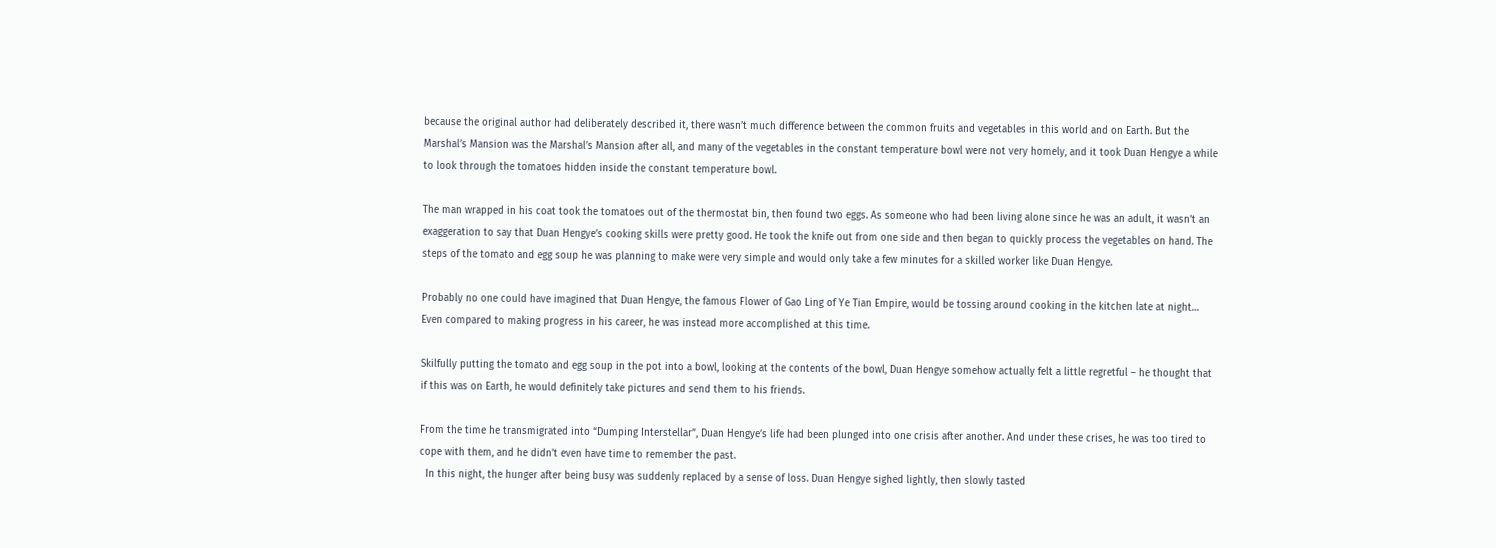because the original author had deliberately described it, there wasn’t much difference between the common fruits and vegetables in this world and on Earth. But the Marshal’s Mansion was the Marshal’s Mansion after all, and many of the vegetables in the constant temperature bowl were not very homely, and it took Duan Hengye a while to look through the tomatoes hidden inside the constant temperature bowl.

The man wrapped in his coat took the tomatoes out of the thermostat bin, then found two eggs. As someone who had been living alone since he was an adult, it wasn’t an exaggeration to say that Duan Hengye’s cooking skills were pretty good. He took the knife out from one side and then began to quickly process the vegetables on hand. The steps of the tomato and egg soup he was planning to make were very simple and would only take a few minutes for a skilled worker like Duan Hengye.

Probably no one could have imagined that Duan Hengye, the famous Flower of Gao Ling of Ye Tian Empire, would be tossing around cooking in the kitchen late at night… Even compared to making progress in his career, he was instead more accomplished at this time.

Skilfully putting the tomato and egg soup in the pot into a bowl, looking at the contents of the bowl, Duan Hengye somehow actually felt a little regretful – he thought that if this was on Earth, he would definitely take pictures and send them to his friends.

From the time he transmigrated into “Dumping Interstellar”, Duan Hengye’s life had been plunged into one crisis after another. And under these crises, he was too tired to cope with them, and he didn’t even have time to remember the past.
  In this night, the hunger after being busy was suddenly replaced by a sense of loss. Duan Hengye sighed lightly, then slowly tasted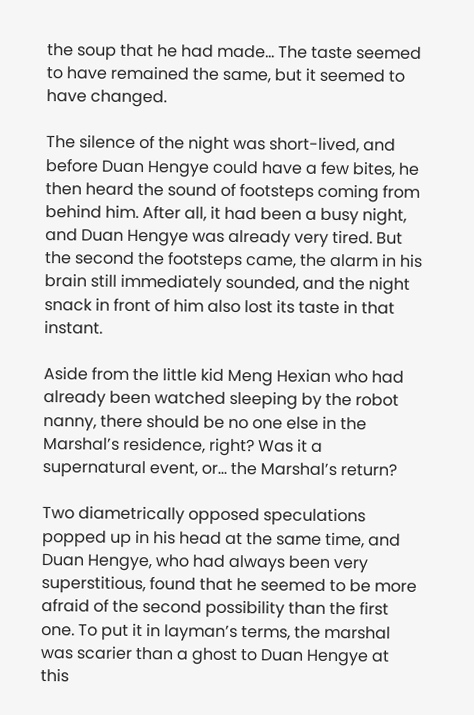the soup that he had made… The taste seemed to have remained the same, but it seemed to have changed.

The silence of the night was short-lived, and before Duan Hengye could have a few bites, he then heard the sound of footsteps coming from behind him. After all, it had been a busy night, and Duan Hengye was already very tired. But the second the footsteps came, the alarm in his brain still immediately sounded, and the night snack in front of him also lost its taste in that instant.

Aside from the little kid Meng Hexian who had already been watched sleeping by the robot nanny, there should be no one else in the Marshal’s residence, right? Was it a supernatural event, or… the Marshal’s return?

Two diametrically opposed speculations popped up in his head at the same time, and Duan Hengye, who had always been very superstitious, found that he seemed to be more afraid of the second possibility than the first one. To put it in layman’s terms, the marshal was scarier than a ghost to Duan Hengye at this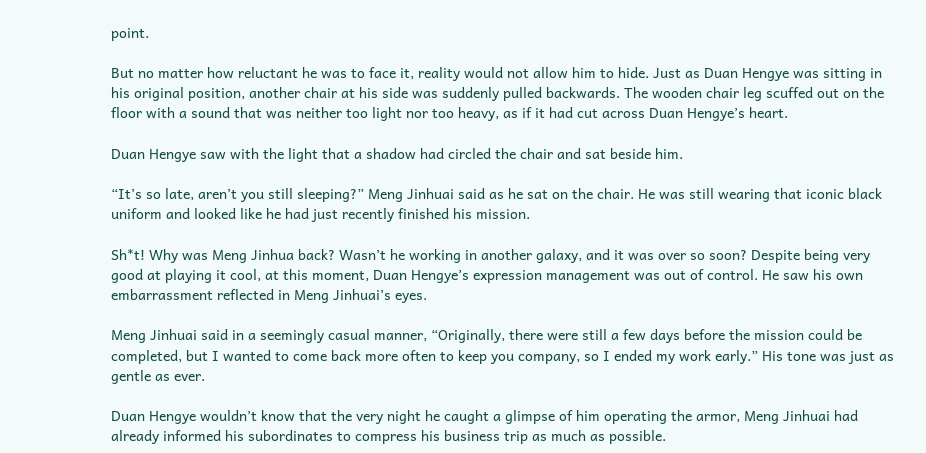point.

But no matter how reluctant he was to face it, reality would not allow him to hide. Just as Duan Hengye was sitting in his original position, another chair at his side was suddenly pulled backwards. The wooden chair leg scuffed out on the floor with a sound that was neither too light nor too heavy, as if it had cut across Duan Hengye’s heart.

Duan Hengye saw with the light that a shadow had circled the chair and sat beside him.

“It’s so late, aren’t you still sleeping?” Meng Jinhuai said as he sat on the chair. He was still wearing that iconic black uniform and looked like he had just recently finished his mission.

Sh*t! Why was Meng Jinhua back? Wasn’t he working in another galaxy, and it was over so soon? Despite being very good at playing it cool, at this moment, Duan Hengye’s expression management was out of control. He saw his own embarrassment reflected in Meng Jinhuai’s eyes.

Meng Jinhuai said in a seemingly casual manner, “Originally, there were still a few days before the mission could be completed, but I wanted to come back more often to keep you company, so I ended my work early.” His tone was just as gentle as ever.

Duan Hengye wouldn’t know that the very night he caught a glimpse of him operating the armor, Meng Jinhuai had already informed his subordinates to compress his business trip as much as possible.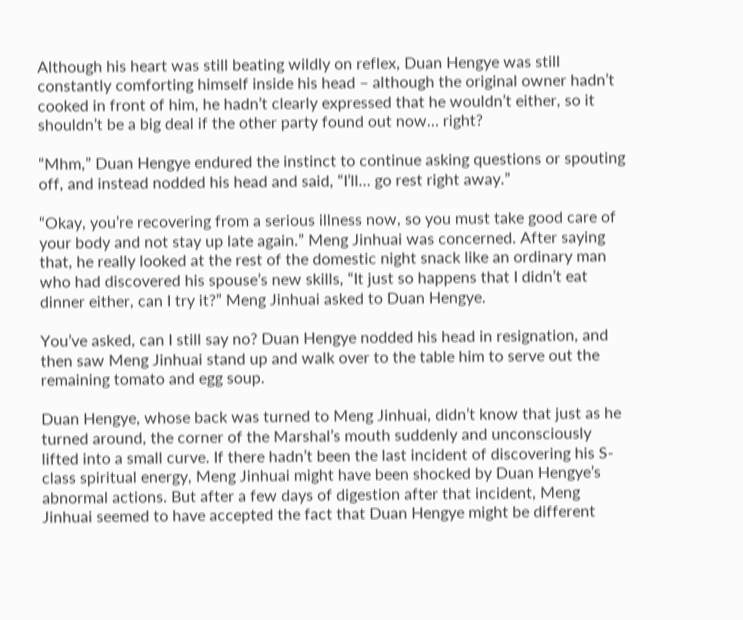Although his heart was still beating wildly on reflex, Duan Hengye was still constantly comforting himself inside his head – although the original owner hadn’t cooked in front of him, he hadn’t clearly expressed that he wouldn’t either, so it shouldn’t be a big deal if the other party found out now… right?

“Mhm,” Duan Hengye endured the instinct to continue asking questions or spouting off, and instead nodded his head and said, “I’ll… go rest right away.”

“Okay, you’re recovering from a serious illness now, so you must take good care of your body and not stay up late again.” Meng Jinhuai was concerned. After saying that, he really looked at the rest of the domestic night snack like an ordinary man who had discovered his spouse’s new skills, “It just so happens that I didn’t eat dinner either, can I try it?” Meng Jinhuai asked to Duan Hengye.

You’ve asked, can I still say no? Duan Hengye nodded his head in resignation, and then saw Meng Jinhuai stand up and walk over to the table him to serve out the remaining tomato and egg soup.

Duan Hengye, whose back was turned to Meng Jinhuai, didn’t know that just as he turned around, the corner of the Marshal’s mouth suddenly and unconsciously lifted into a small curve. If there hadn’t been the last incident of discovering his S-class spiritual energy, Meng Jinhuai might have been shocked by Duan Hengye’s abnormal actions. But after a few days of digestion after that incident, Meng Jinhuai seemed to have accepted the fact that Duan Hengye might be different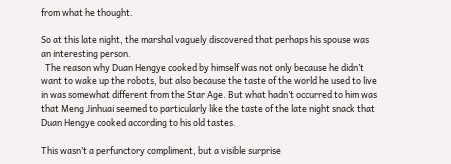from what he thought.

So at this late night, the marshal vaguely discovered that perhaps his spouse was an interesting person.
  The reason why Duan Hengye cooked by himself was not only because he didn’t want to wake up the robots, but also because the taste of the world he used to live in was somewhat different from the Star Age. But what hadn’t occurred to him was that Meng Jinhuai seemed to particularly like the taste of the late night snack that Duan Hengye cooked according to his old tastes.

This wasn’t a perfunctory compliment, but a visible surprise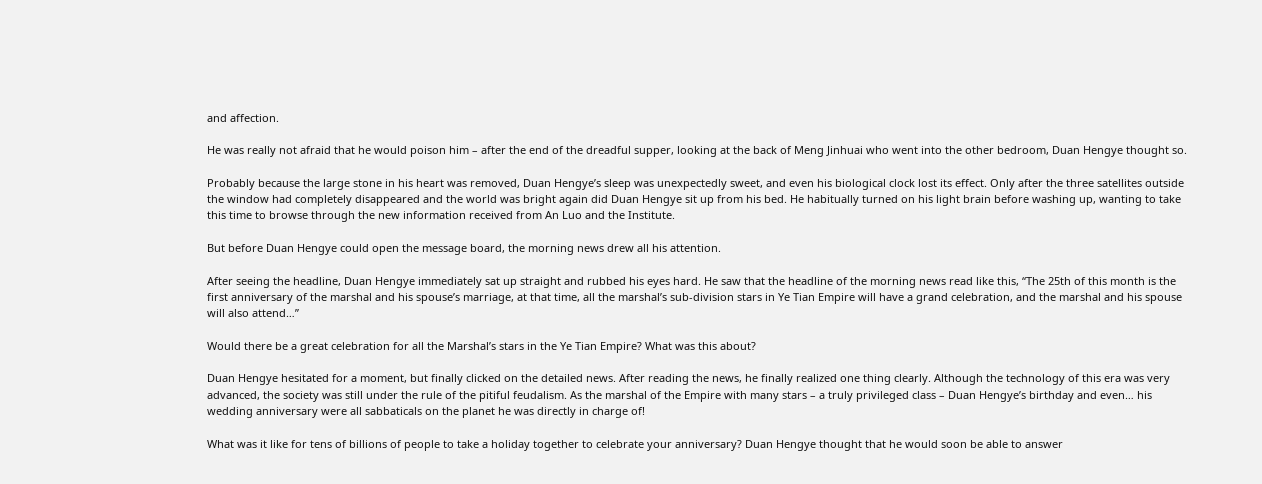and affection.

He was really not afraid that he would poison him – after the end of the dreadful supper, looking at the back of Meng Jinhuai who went into the other bedroom, Duan Hengye thought so.

Probably because the large stone in his heart was removed, Duan Hengye’s sleep was unexpectedly sweet, and even his biological clock lost its effect. Only after the three satellites outside the window had completely disappeared and the world was bright again did Duan Hengye sit up from his bed. He habitually turned on his light brain before washing up, wanting to take this time to browse through the new information received from An Luo and the Institute.

But before Duan Hengye could open the message board, the morning news drew all his attention.

After seeing the headline, Duan Hengye immediately sat up straight and rubbed his eyes hard. He saw that the headline of the morning news read like this, “The 25th of this month is the first anniversary of the marshal and his spouse’s marriage, at that time, all the marshal’s sub-division stars in Ye Tian Empire will have a grand celebration, and the marshal and his spouse will also attend…”

Would there be a great celebration for all the Marshal’s stars in the Ye Tian Empire? What was this about?

Duan Hengye hesitated for a moment, but finally clicked on the detailed news. After reading the news, he finally realized one thing clearly. Although the technology of this era was very advanced, the society was still under the rule of the pitiful feudalism. As the marshal of the Empire with many stars – a truly privileged class – Duan Hengye’s birthday and even… his wedding anniversary were all sabbaticals on the planet he was directly in charge of!

What was it like for tens of billions of people to take a holiday together to celebrate your anniversary? Duan Hengye thought that he would soon be able to answer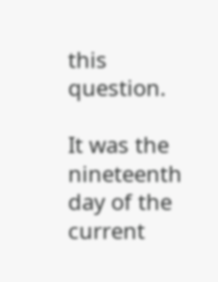this question.

It was the nineteenth day of the current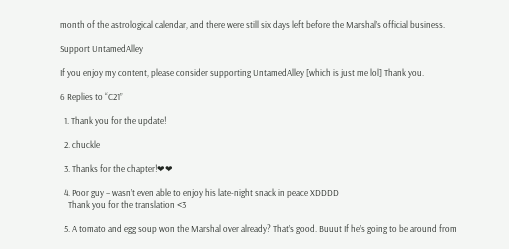month of the astrological calendar, and there were still six days left before the Marshal’s official business.

Support UntamedAlley

If you enjoy my content, please consider supporting UntamedAlley [which is just me lol] Thank you.

6 Replies to “C21”

  1. Thank you for the update!

  2. chuckle

  3. Thanks for the chapter!❤❤

  4. Poor guy – wasn’t even able to enjoy his late-night snack in peace XDDDD
    Thank you for the translation <3

  5. A tomato and egg soup won the Marshal over already? That’s good. Buuut If he’s going to be around from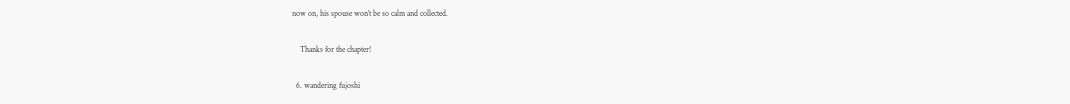now on, his spouse won’t be so calm and collected.

    Thanks for the chapter!

  6. wandering fujoshi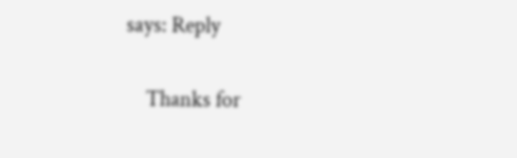says: Reply

    Thanks for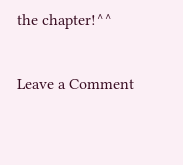the chapter!^^

Leave a Comment